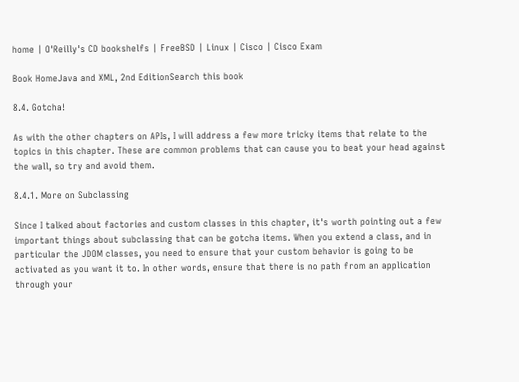home | O'Reilly's CD bookshelfs | FreeBSD | Linux | Cisco | Cisco Exam

Book HomeJava and XML, 2nd EditionSearch this book

8.4. Gotcha!

As with the other chapters on APIs, I will address a few more tricky items that relate to the topics in this chapter. These are common problems that can cause you to beat your head against the wall, so try and avoid them.

8.4.1. More on Subclassing

Since I talked about factories and custom classes in this chapter, it's worth pointing out a few important things about subclassing that can be gotcha items. When you extend a class, and in particular the JDOM classes, you need to ensure that your custom behavior is going to be activated as you want it to. In other words, ensure that there is no path from an application through your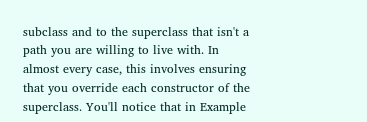subclass and to the superclass that isn't a path you are willing to live with. In almost every case, this involves ensuring that you override each constructor of the superclass. You'll notice that in Example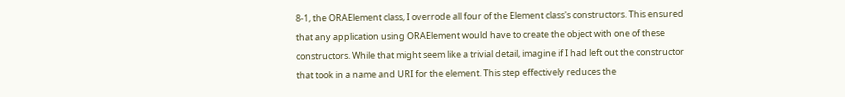8-1, the ORAElement class, I overrode all four of the Element class's constructors. This ensured that any application using ORAElement would have to create the object with one of these constructors. While that might seem like a trivial detail, imagine if I had left out the constructor that took in a name and URI for the element. This step effectively reduces the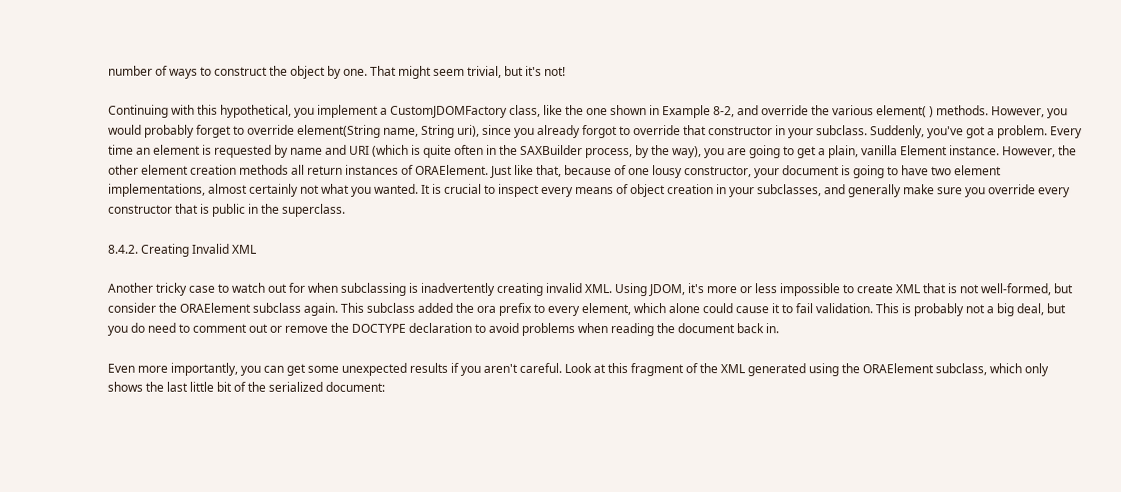number of ways to construct the object by one. That might seem trivial, but it's not!

Continuing with this hypothetical, you implement a CustomJDOMFactory class, like the one shown in Example 8-2, and override the various element( ) methods. However, you would probably forget to override element(String name, String uri), since you already forgot to override that constructor in your subclass. Suddenly, you've got a problem. Every time an element is requested by name and URI (which is quite often in the SAXBuilder process, by the way), you are going to get a plain, vanilla Element instance. However, the other element creation methods all return instances of ORAElement. Just like that, because of one lousy constructor, your document is going to have two element implementations, almost certainly not what you wanted. It is crucial to inspect every means of object creation in your subclasses, and generally make sure you override every constructor that is public in the superclass.

8.4.2. Creating Invalid XML

Another tricky case to watch out for when subclassing is inadvertently creating invalid XML. Using JDOM, it's more or less impossible to create XML that is not well-formed, but consider the ORAElement subclass again. This subclass added the ora prefix to every element, which alone could cause it to fail validation. This is probably not a big deal, but you do need to comment out or remove the DOCTYPE declaration to avoid problems when reading the document back in.

Even more importantly, you can get some unexpected results if you aren't careful. Look at this fragment of the XML generated using the ORAElement subclass, which only shows the last little bit of the serialized document: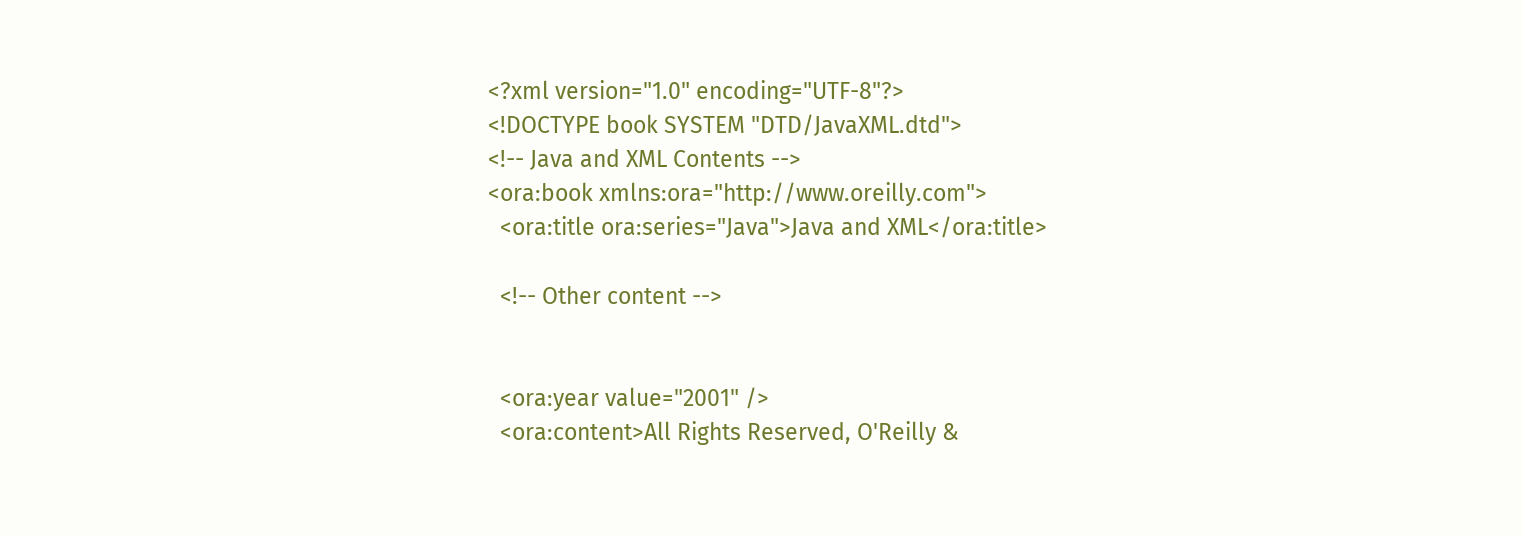<?xml version="1.0" encoding="UTF-8"?>
<!DOCTYPE book SYSTEM "DTD/JavaXML.dtd">
<!-- Java and XML Contents -->
<ora:book xmlns:ora="http://www.oreilly.com">
  <ora:title ora:series="Java">Java and XML</ora:title>

  <!-- Other content -->


  <ora:year value="2001" />
  <ora:content>All Rights Reserved, O'Reilly &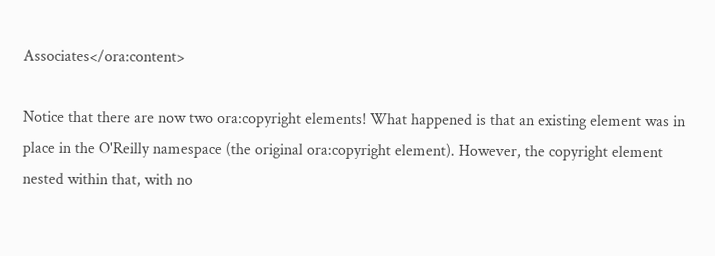Associates</ora:content>

Notice that there are now two ora:copyright elements! What happened is that an existing element was in place in the O'Reilly namespace (the original ora:copyright element). However, the copyright element nested within that, with no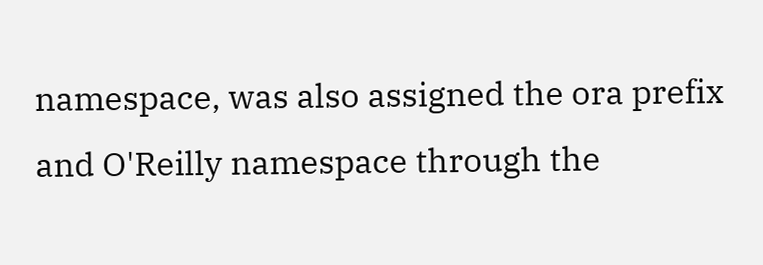namespace, was also assigned the ora prefix and O'Reilly namespace through the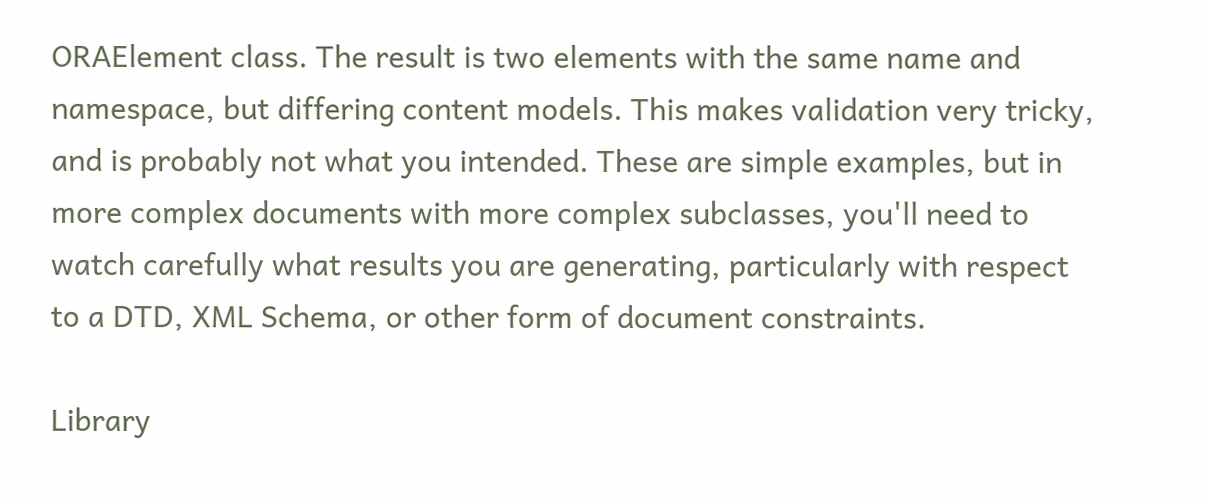ORAElement class. The result is two elements with the same name and namespace, but differing content models. This makes validation very tricky, and is probably not what you intended. These are simple examples, but in more complex documents with more complex subclasses, you'll need to watch carefully what results you are generating, particularly with respect to a DTD, XML Schema, or other form of document constraints.

Library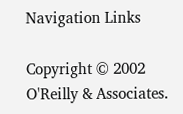Navigation Links

Copyright © 2002 O'Reilly & Associates.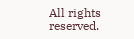All rights reserved.